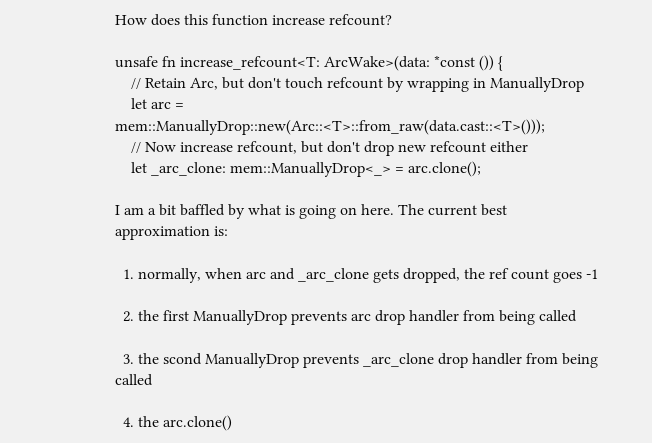How does this function increase refcount?

unsafe fn increase_refcount<T: ArcWake>(data: *const ()) {
    // Retain Arc, but don't touch refcount by wrapping in ManuallyDrop
    let arc = mem::ManuallyDrop::new(Arc::<T>::from_raw(data.cast::<T>()));
    // Now increase refcount, but don't drop new refcount either
    let _arc_clone: mem::ManuallyDrop<_> = arc.clone();

I am a bit baffled by what is going on here. The current best approximation is:

  1. normally, when arc and _arc_clone gets dropped, the ref count goes -1

  2. the first ManuallyDrop prevents arc drop handler from being called

  3. the scond ManuallyDrop prevents _arc_clone drop handler from being called

  4. the arc.clone()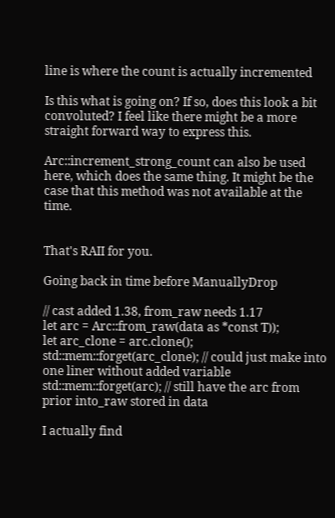line is where the count is actually incremented

Is this what is going on? If so, does this look a bit convoluted? I feel like there might be a more straight forward way to express this.

Arc::increment_strong_count can also be used here, which does the same thing. It might be the case that this method was not available at the time.


That's RAII for you.

Going back in time before ManuallyDrop

// cast added 1.38, from_raw needs 1.17
let arc = Arc::from_raw(data as *const T));
let arc_clone = arc.clone();
std::mem::forget(arc_clone); // could just make into one liner without added variable
std::mem::forget(arc); // still have the arc from prior into_raw stored in data

I actually find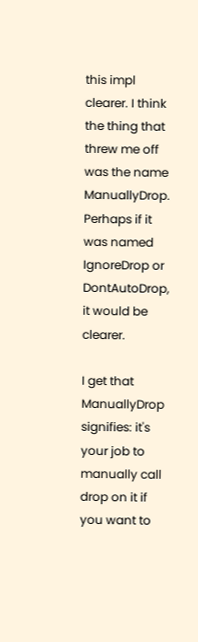this impl clearer. I think the thing that threw me off was the name ManuallyDrop. Perhaps if it was named IgnoreDrop or DontAutoDrop, it would be clearer.

I get that ManuallyDrop signifies: it's your job to manually call drop on it if you want to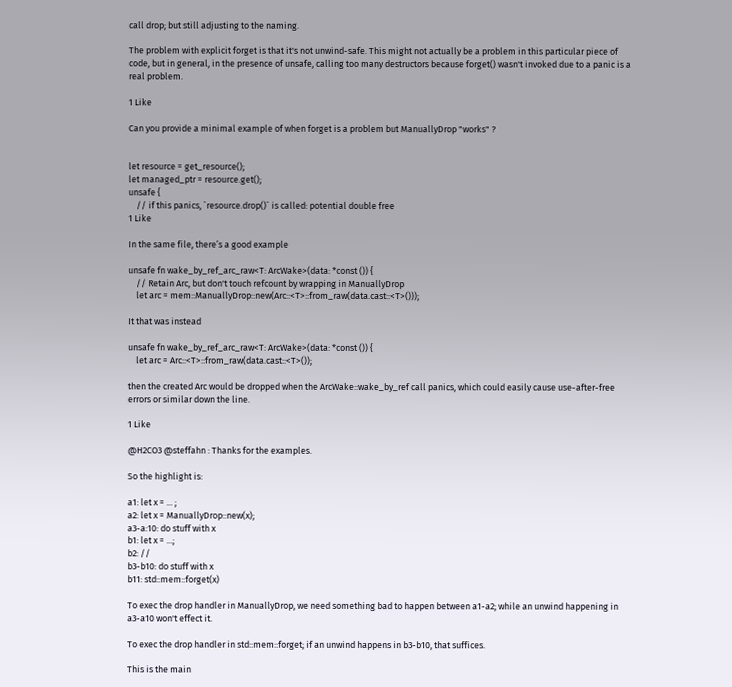call drop; but still adjusting to the naming.

The problem with explicit forget is that it's not unwind-safe. This might not actually be a problem in this particular piece of code, but in general, in the presence of unsafe, calling too many destructors because forget() wasn't invoked due to a panic is a real problem.

1 Like

Can you provide a minimal example of when forget is a problem but ManuallyDrop "works" ?


let resource = get_resource();
let managed_ptr = resource.get();
unsafe {
    // if this panics, `resource.drop()` is called: potential double free
1 Like

In the same file, there’s a good example

unsafe fn wake_by_ref_arc_raw<T: ArcWake>(data: *const ()) {
    // Retain Arc, but don't touch refcount by wrapping in ManuallyDrop
    let arc = mem::ManuallyDrop::new(Arc::<T>::from_raw(data.cast::<T>()));

It that was instead

unsafe fn wake_by_ref_arc_raw<T: ArcWake>(data: *const ()) {
    let arc = Arc::<T>::from_raw(data.cast::<T>());

then the created Arc would be dropped when the ArcWake::wake_by_ref call panics, which could easily cause use-after-free errors or similar down the line.

1 Like

@H2CO3 @steffahn : Thanks for the examples.

So the highlight is:

a1: let x = ... ;
a2: let x = ManuallyDrop::new(x);
a3-a:10: do stuff with x
b1: let x = ...;
b2: //
b3-b10: do stuff with x
b11: std::mem::forget(x)

To exec the drop handler in ManuallyDrop, we need something bad to happen between a1-a2; while an unwind happening in a3-a10 won't effect it.

To exec the drop handler in std::mem::forget; if an unwind happens in b3-b10, that suffices.

This is the main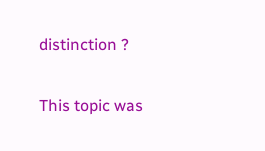distinction ?

This topic was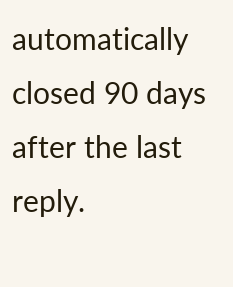automatically closed 90 days after the last reply.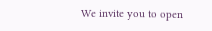We invite you to open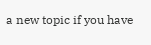a new topic if you have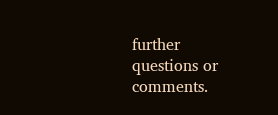further questions or comments.